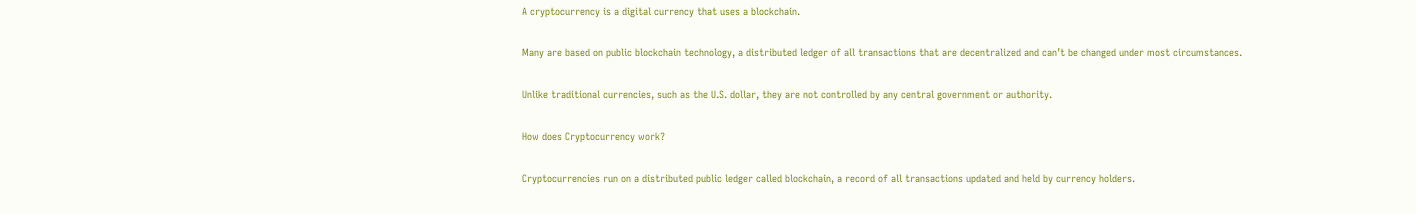A cryptocurrency is a digital currency that uses a blockchain.

Many are based on public blockchain technology, a distributed ledger of all transactions that are decentralized and can’t be changed under most circumstances.

Unlike traditional currencies, such as the U.S. dollar, they are not controlled by any central government or authority.

How does Cryptocurrency work?

Cryptocurrencies run on a distributed public ledger called blockchain, a record of all transactions updated and held by currency holders.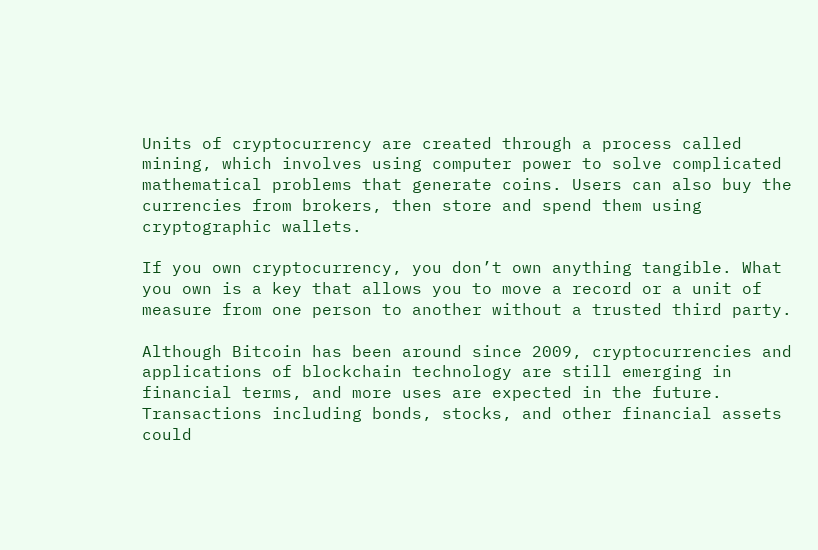Units of cryptocurrency are created through a process called mining, which involves using computer power to solve complicated mathematical problems that generate coins. Users can also buy the currencies from brokers, then store and spend them using cryptographic wallets.

If you own cryptocurrency, you don’t own anything tangible. What you own is a key that allows you to move a record or a unit of measure from one person to another without a trusted third party.

Although Bitcoin has been around since 2009, cryptocurrencies and applications of blockchain technology are still emerging in financial terms, and more uses are expected in the future. Transactions including bonds, stocks, and other financial assets could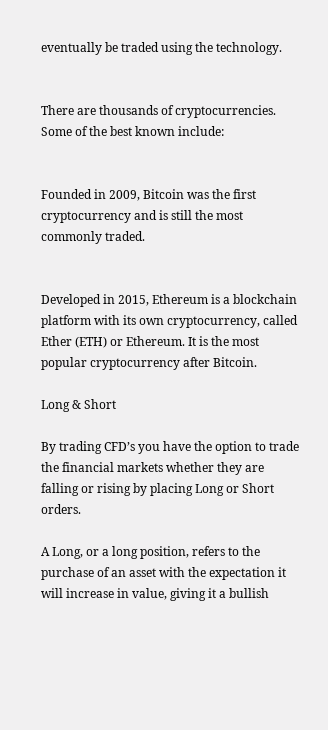eventually be traded using the technology.


There are thousands of cryptocurrencies. Some of the best known include:


Founded in 2009, Bitcoin was the first cryptocurrency and is still the most commonly traded.


Developed in 2015, Ethereum is a blockchain platform with its own cryptocurrency, called Ether (ETH) or Ethereum. It is the most popular cryptocurrency after Bitcoin.

Long & Short

By trading CFD’s you have the option to trade the financial markets whether they are falling or rising by placing Long or Short orders.

A Long, or a long position, refers to the purchase of an asset with the expectation it will increase in value, giving it a bullish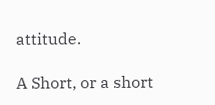attitude.

A Short, or a short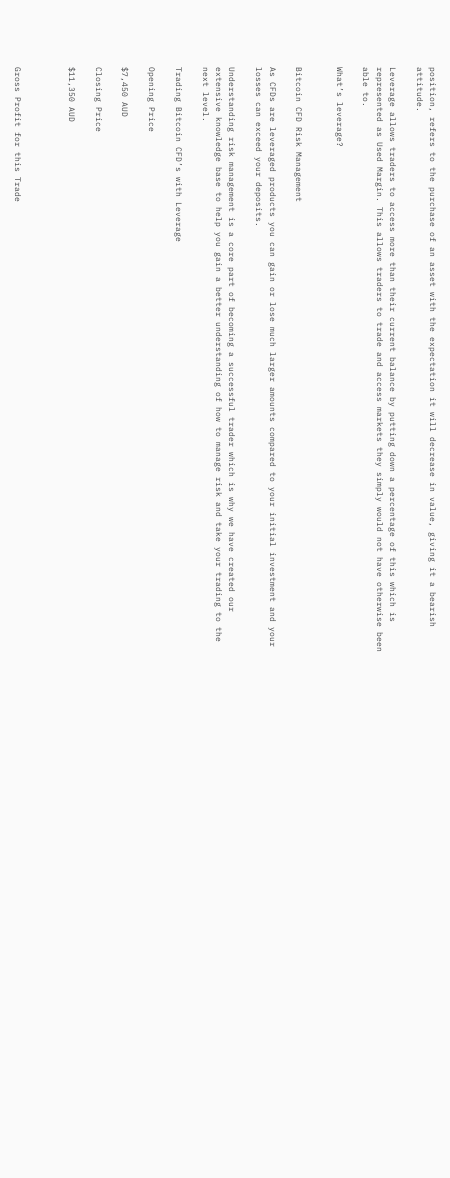position, refers to the purchase of an asset with the expectation it will decrease in value, giving it a bearish attitude.

Leverage allows traders to access more than their current balance by putting down a percentage of this which is represented as Used Margin. This allows traders to trade and access markets they simply would not have otherwise been able to.

What’s leverage?


Bitcoin CFD Risk Management

As CFDs are leveraged products you can gain or lose much larger amounts compared to your initial investment and your losses can exceed your deposits.

Understanding risk management is a core part of becoming a successful trader which is why we have created our extensive knowledge base to help you gain a better understanding of how to manage risk and take your trading to the next level.

Trading Bitcoin CFD’s with Leverage

Opening Price

$7,450 AUD

Closing Price

$11,350 AUD



Gross Profit for this Trade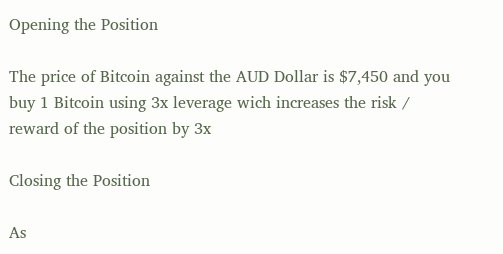Opening the Position

The price of Bitcoin against the AUD Dollar is $7,450 and you buy 1 Bitcoin using 3x leverage wich increases the risk / reward of the position by 3x

Closing the Position

As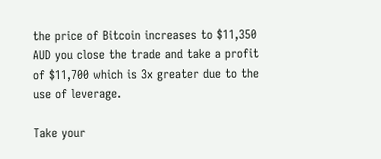the price of Bitcoin increases to $11,350 AUD you close the trade and take a profit of $11,700 which is 3x greater due to the use of leverage.

Take your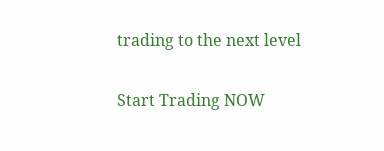trading to the next level

Start Trading NOW